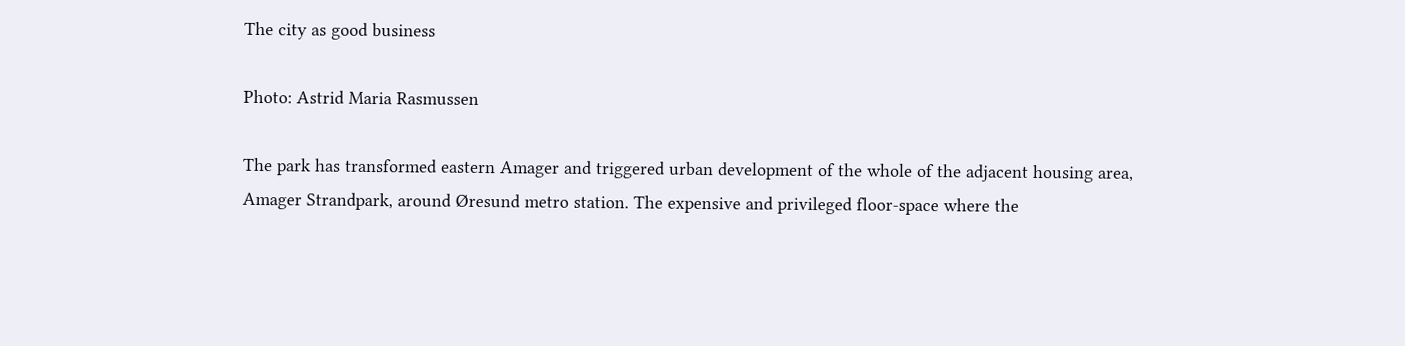The city as good business

Photo: Astrid Maria Rasmussen

The park has transformed eastern Amager and triggered urban development of the whole of the adjacent housing area, Amager Strandpark, around Øresund metro station. The expensive and privileged floor-space where the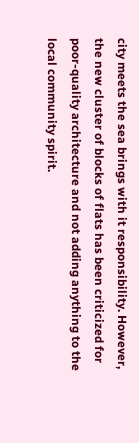city meets the sea brings with it responsibility. However, the new cluster of blocks of flats has been criticized for poor-quality architecture and not adding anything to the local community spirit.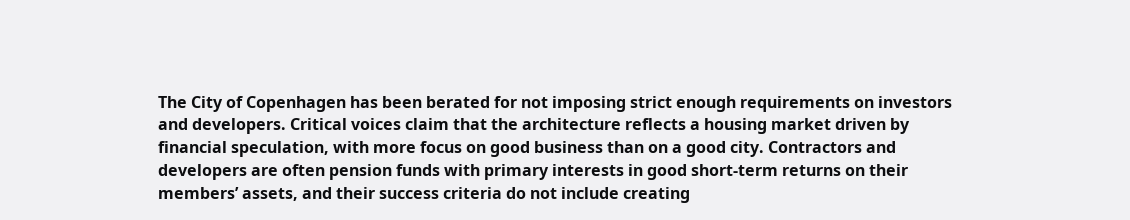The City of Copenhagen has been berated for not imposing strict enough requirements on investors and developers. Critical voices claim that the architecture reflects a housing market driven by financial speculation, with more focus on good business than on a good city. Contractors and developers are often pension funds with primary interests in good short-term returns on their members’ assets, and their success criteria do not include creating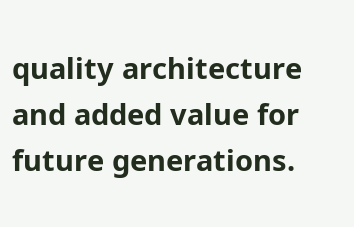quality architecture and added value for future generations.